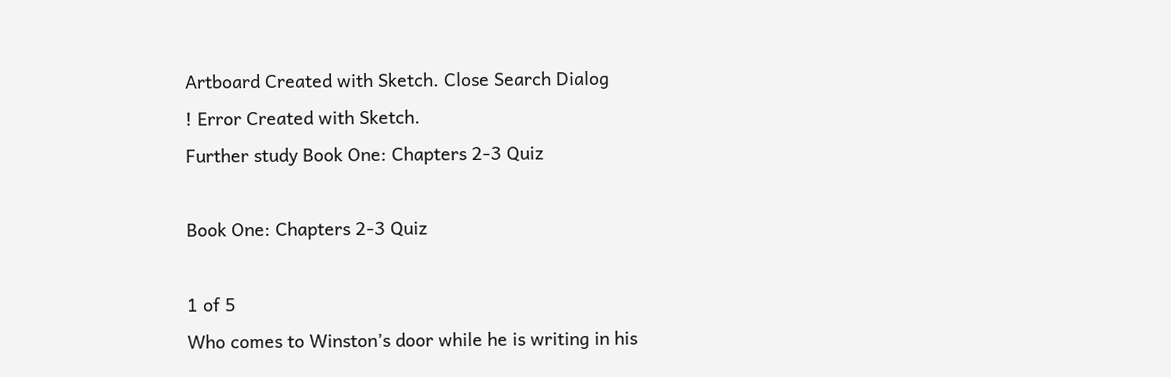Artboard Created with Sketch. Close Search Dialog
! Error Created with Sketch.
Further study Book One: Chapters 2-3 Quiz

Book One: Chapters 2-3 Quiz

1 of 5
Who comes to Winston’s door while he is writing in his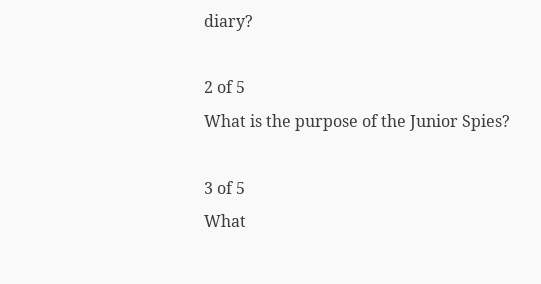diary?

2 of 5
What is the purpose of the Junior Spies?

3 of 5
What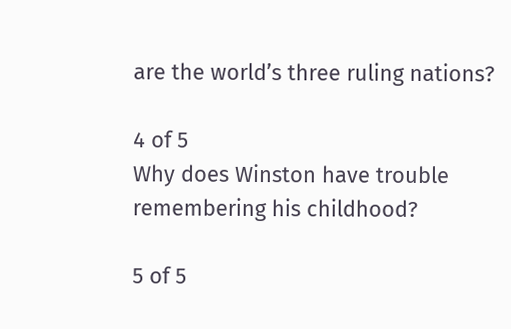are the world’s three ruling nations?

4 of 5
Why does Winston have trouble remembering his childhood?

5 of 5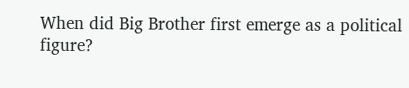When did Big Brother first emerge as a political figure?